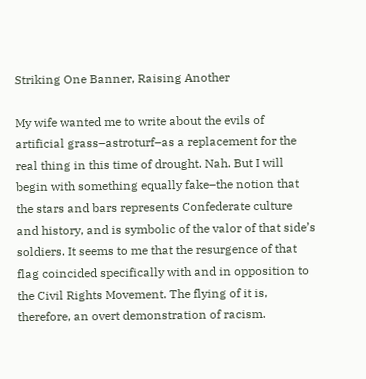Striking One Banner, Raising Another

My wife wanted me to write about the evils of artificial grass–astroturf–as a replacement for the real thing in this time of drought. Nah. But I will begin with something equally fake–the notion that the stars and bars represents Confederate culture and history, and is symbolic of the valor of that side’s soldiers. It seems to me that the resurgence of that flag coincided specifically with and in opposition to the Civil Rights Movement. The flying of it is, therefore, an overt demonstration of racism.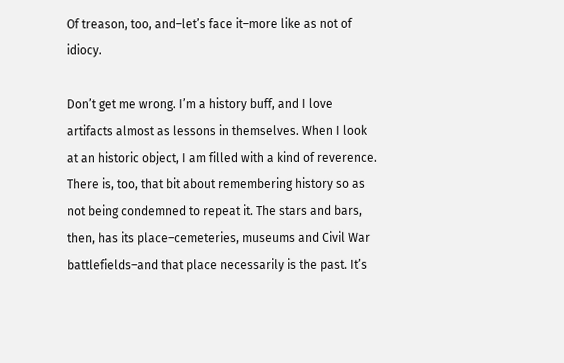Of treason, too, and–let’s face it–more like as not of idiocy.

Don’t get me wrong. I’m a history buff, and I love artifacts almost as lessons in themselves. When I look at an historic object, I am filled with a kind of reverence. There is, too, that bit about remembering history so as not being condemned to repeat it. The stars and bars, then, has its place–cemeteries, museums and Civil War battlefields–and that place necessarily is the past. It’s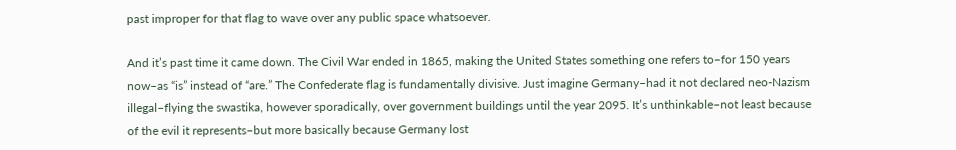past improper for that flag to wave over any public space whatsoever.

And it’s past time it came down. The Civil War ended in 1865, making the United States something one refers to–for 150 years now–as “is” instead of “are.” The Confederate flag is fundamentally divisive. Just imagine Germany–had it not declared neo-Nazism illegal–flying the swastika, however sporadically, over government buildings until the year 2095. It’s unthinkable–not least because of the evil it represents–but more basically because Germany lost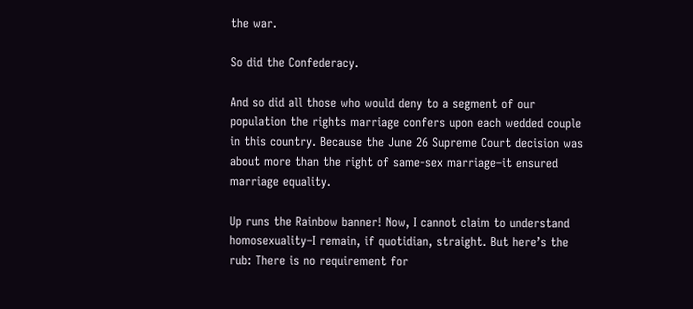the war.

So did the Confederacy.

And so did all those who would deny to a segment of our population the rights marriage confers upon each wedded couple in this country. Because the June 26 Supreme Court decision was about more than the right of same-sex marriage–it ensured marriage equality.

Up runs the Rainbow banner! Now, I cannot claim to understand homosexuality–I remain, if quotidian, straight. But here’s the rub: There is no requirement for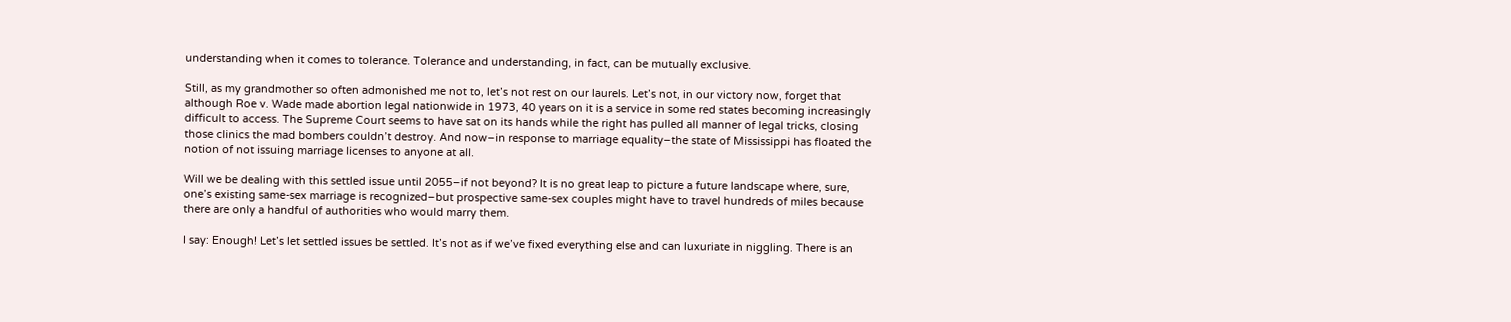understanding when it comes to tolerance. Tolerance and understanding, in fact, can be mutually exclusive.

Still, as my grandmother so often admonished me not to, let’s not rest on our laurels. Let’s not, in our victory now, forget that although Roe v. Wade made abortion legal nationwide in 1973, 40 years on it is a service in some red states becoming increasingly difficult to access. The Supreme Court seems to have sat on its hands while the right has pulled all manner of legal tricks, closing those clinics the mad bombers couldn’t destroy. And now–in response to marriage equality–the state of Mississippi has floated the notion of not issuing marriage licenses to anyone at all.

Will we be dealing with this settled issue until 2055–if not beyond? It is no great leap to picture a future landscape where, sure, one’s existing same-sex marriage is recognized–but prospective same-sex couples might have to travel hundreds of miles because there are only a handful of authorities who would marry them.

I say: Enough! Let’s let settled issues be settled. It’s not as if we’ve fixed everything else and can luxuriate in niggling. There is an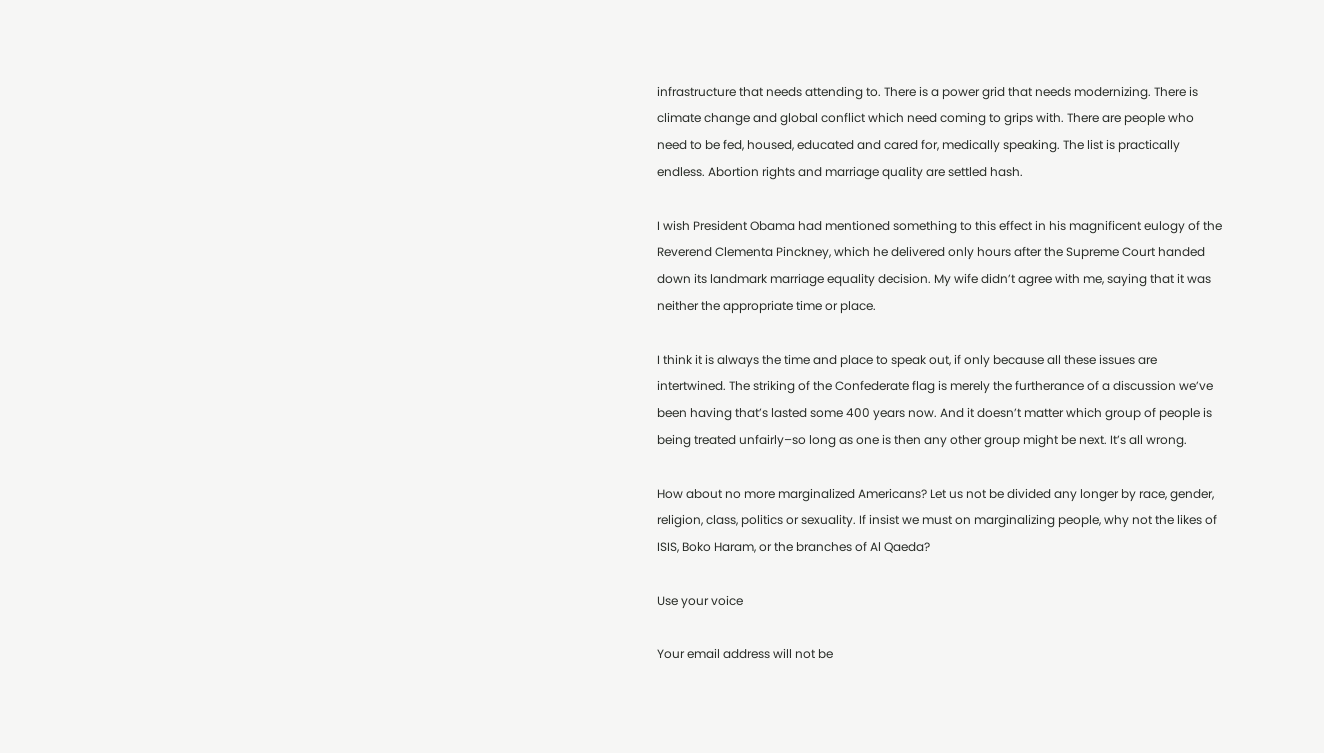infrastructure that needs attending to. There is a power grid that needs modernizing. There is climate change and global conflict which need coming to grips with. There are people who need to be fed, housed, educated and cared for, medically speaking. The list is practically endless. Abortion rights and marriage quality are settled hash.

I wish President Obama had mentioned something to this effect in his magnificent eulogy of the Reverend Clementa Pinckney, which he delivered only hours after the Supreme Court handed down its landmark marriage equality decision. My wife didn’t agree with me, saying that it was neither the appropriate time or place.

I think it is always the time and place to speak out, if only because all these issues are intertwined. The striking of the Confederate flag is merely the furtherance of a discussion we’ve been having that’s lasted some 400 years now. And it doesn’t matter which group of people is being treated unfairly–so long as one is then any other group might be next. It’s all wrong.

How about no more marginalized Americans? Let us not be divided any longer by race, gender, religion, class, politics or sexuality. If insist we must on marginalizing people, why not the likes of ISIS, Boko Haram, or the branches of Al Qaeda?

Use your voice

Your email address will not be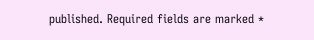published. Required fields are marked *